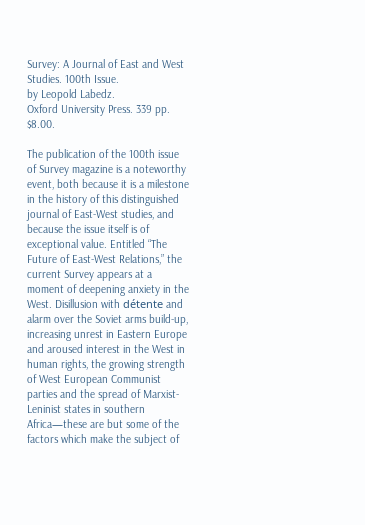Survey: A Journal of East and West Studies. 100th Issue.
by Leopold Labedz.
Oxford University Press. 339 pp. $8.00.

The publication of the 100th issue of Survey magazine is a noteworthy event, both because it is a milestone in the history of this distinguished journal of East-West studies, and because the issue itself is of exceptional value. Entitled “The Future of East-West Relations,” the current Survey appears at a moment of deepening anxiety in the West. Disillusion with détente and alarm over the Soviet arms build-up, increasing unrest in Eastern Europe and aroused interest in the West in human rights, the growing strength of West European Communist parties and the spread of Marxist-Leninist states in southern Africa—these are but some of the factors which make the subject of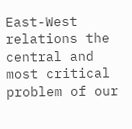East-West relations the central and most critical problem of our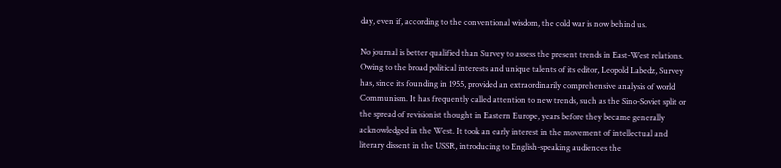day, even if, according to the conventional wisdom, the cold war is now behind us.

No journal is better qualified than Survey to assess the present trends in East-West relations. Owing to the broad political interests and unique talents of its editor, Leopold Labedz, Survey has, since its founding in 1955, provided an extraordinarily comprehensive analysis of world Communism. It has frequently called attention to new trends, such as the Sino-Soviet split or the spread of revisionist thought in Eastern Europe, years before they became generally acknowledged in the West. It took an early interest in the movement of intellectual and literary dissent in the USSR, introducing to English-speaking audiences the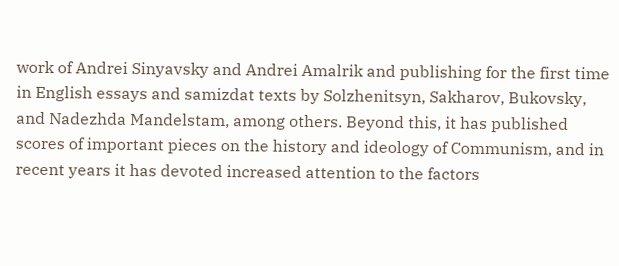work of Andrei Sinyavsky and Andrei Amalrik and publishing for the first time in English essays and samizdat texts by Solzhenitsyn, Sakharov, Bukovsky, and Nadezhda Mandelstam, among others. Beyond this, it has published scores of important pieces on the history and ideology of Communism, and in recent years it has devoted increased attention to the factors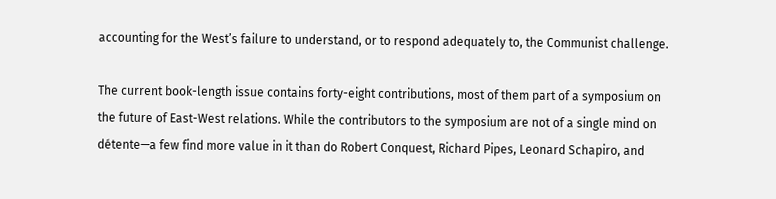accounting for the West’s failure to understand, or to respond adequately to, the Communist challenge.

The current book-length issue contains forty-eight contributions, most of them part of a symposium on the future of East-West relations. While the contributors to the symposium are not of a single mind on détente—a few find more value in it than do Robert Conquest, Richard Pipes, Leonard Schapiro, and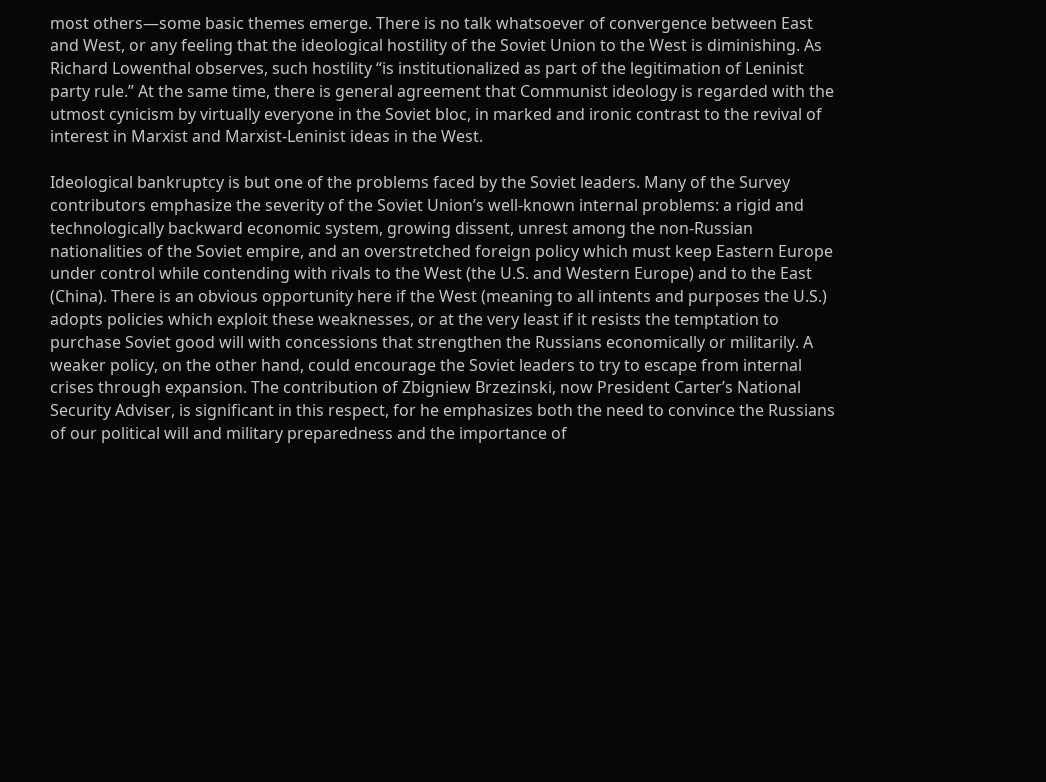most others—some basic themes emerge. There is no talk whatsoever of convergence between East and West, or any feeling that the ideological hostility of the Soviet Union to the West is diminishing. As Richard Lowenthal observes, such hostility “is institutionalized as part of the legitimation of Leninist party rule.” At the same time, there is general agreement that Communist ideology is regarded with the utmost cynicism by virtually everyone in the Soviet bloc, in marked and ironic contrast to the revival of interest in Marxist and Marxist-Leninist ideas in the West.

Ideological bankruptcy is but one of the problems faced by the Soviet leaders. Many of the Survey contributors emphasize the severity of the Soviet Union’s well-known internal problems: a rigid and technologically backward economic system, growing dissent, unrest among the non-Russian nationalities of the Soviet empire, and an overstretched foreign policy which must keep Eastern Europe under control while contending with rivals to the West (the U.S. and Western Europe) and to the East (China). There is an obvious opportunity here if the West (meaning to all intents and purposes the U.S.) adopts policies which exploit these weaknesses, or at the very least if it resists the temptation to purchase Soviet good will with concessions that strengthen the Russians economically or militarily. A weaker policy, on the other hand, could encourage the Soviet leaders to try to escape from internal crises through expansion. The contribution of Zbigniew Brzezinski, now President Carter’s National Security Adviser, is significant in this respect, for he emphasizes both the need to convince the Russians of our political will and military preparedness and the importance of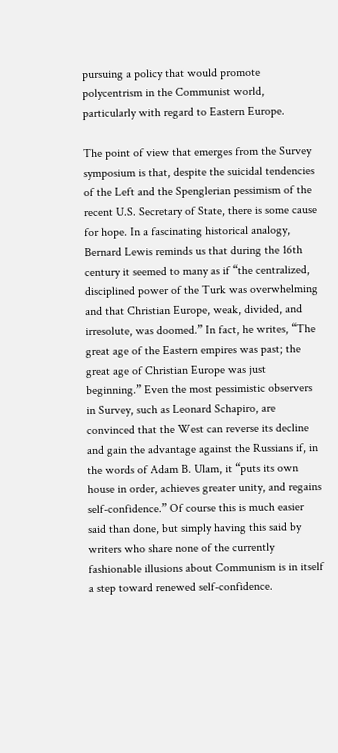pursuing a policy that would promote polycentrism in the Communist world, particularly with regard to Eastern Europe.

The point of view that emerges from the Survey symposium is that, despite the suicidal tendencies of the Left and the Spenglerian pessimism of the recent U.S. Secretary of State, there is some cause for hope. In a fascinating historical analogy, Bernard Lewis reminds us that during the 16th century it seemed to many as if “the centralized, disciplined power of the Turk was overwhelming and that Christian Europe, weak, divided, and irresolute, was doomed.” In fact, he writes, “The great age of the Eastern empires was past; the great age of Christian Europe was just beginning.” Even the most pessimistic observers in Survey, such as Leonard Schapiro, are convinced that the West can reverse its decline and gain the advantage against the Russians if, in the words of Adam B. Ulam, it “puts its own house in order, achieves greater unity, and regains self-confidence.” Of course this is much easier said than done, but simply having this said by writers who share none of the currently fashionable illusions about Communism is in itself a step toward renewed self-confidence.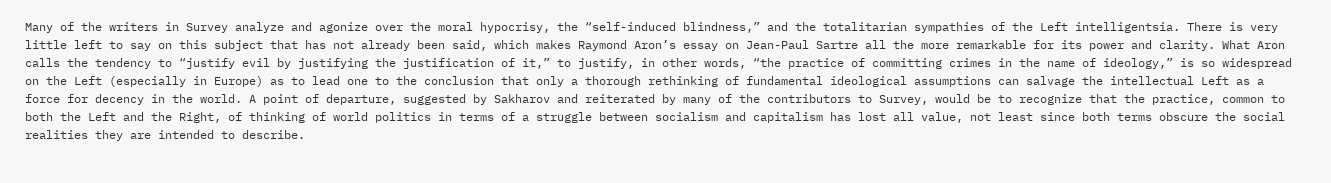Many of the writers in Survey analyze and agonize over the moral hypocrisy, the “self-induced blindness,” and the totalitarian sympathies of the Left intelligentsia. There is very little left to say on this subject that has not already been said, which makes Raymond Aron’s essay on Jean-Paul Sartre all the more remarkable for its power and clarity. What Aron calls the tendency to “justify evil by justifying the justification of it,” to justify, in other words, “the practice of committing crimes in the name of ideology,” is so widespread on the Left (especially in Europe) as to lead one to the conclusion that only a thorough rethinking of fundamental ideological assumptions can salvage the intellectual Left as a force for decency in the world. A point of departure, suggested by Sakharov and reiterated by many of the contributors to Survey, would be to recognize that the practice, common to both the Left and the Right, of thinking of world politics in terms of a struggle between socialism and capitalism has lost all value, not least since both terms obscure the social realities they are intended to describe.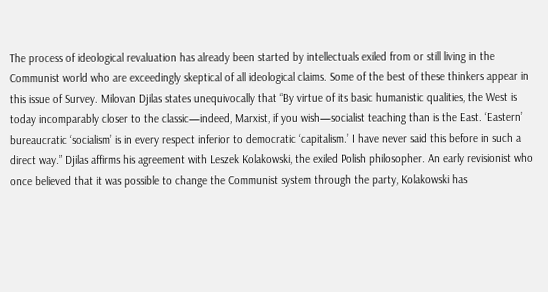The process of ideological revaluation has already been started by intellectuals exiled from or still living in the Communist world who are exceedingly skeptical of all ideological claims. Some of the best of these thinkers appear in this issue of Survey. Milovan Djilas states unequivocally that “By virtue of its basic humanistic qualities, the West is today incomparably closer to the classic—indeed, Marxist, if you wish—socialist teaching than is the East. ‘Eastern’ bureaucratic ‘socialism’ is in every respect inferior to democratic ‘capitalism.’ I have never said this before in such a direct way.” Djilas affirms his agreement with Leszek Kolakowski, the exiled Polish philosopher. An early revisionist who once believed that it was possible to change the Communist system through the party, Kolakowski has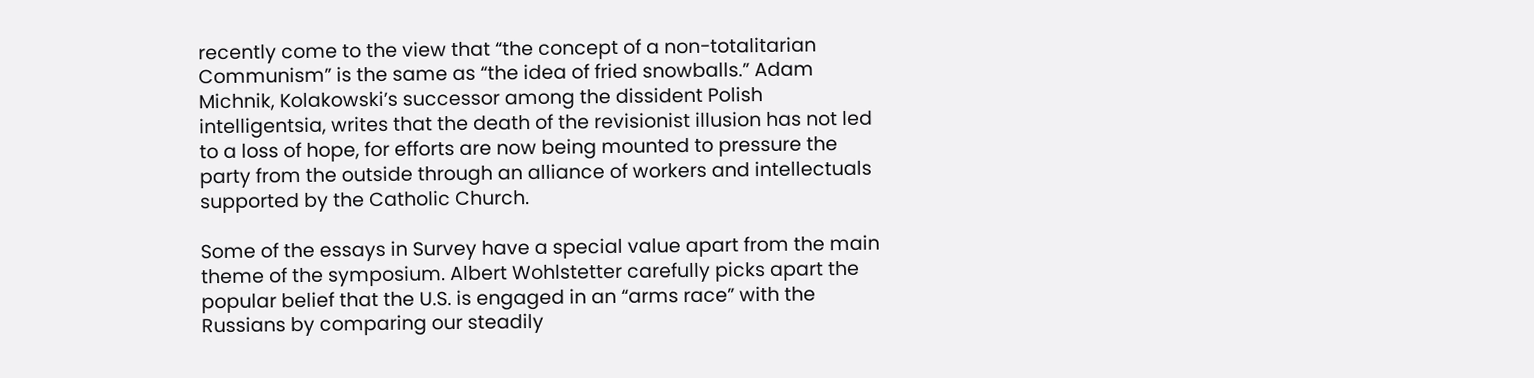recently come to the view that “the concept of a non-totalitarian Communism” is the same as “the idea of fried snowballs.” Adam Michnik, Kolakowski’s successor among the dissident Polish intelligentsia, writes that the death of the revisionist illusion has not led to a loss of hope, for efforts are now being mounted to pressure the party from the outside through an alliance of workers and intellectuals supported by the Catholic Church.

Some of the essays in Survey have a special value apart from the main theme of the symposium. Albert Wohlstetter carefully picks apart the popular belief that the U.S. is engaged in an “arms race” with the Russians by comparing our steadily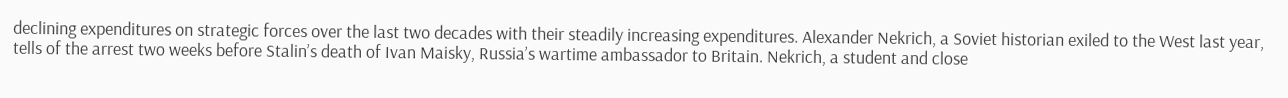declining expenditures on strategic forces over the last two decades with their steadily increasing expenditures. Alexander Nekrich, a Soviet historian exiled to the West last year, tells of the arrest two weeks before Stalin’s death of Ivan Maisky, Russia’s wartime ambassador to Britain. Nekrich, a student and close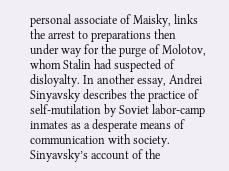personal associate of Maisky, links the arrest to preparations then under way for the purge of Molotov, whom Stalin had suspected of disloyalty. In another essay, Andrei Sinyavsky describes the practice of self-mutilation by Soviet labor-camp inmates as a desperate means of communication with society. Sinyavsky’s account of the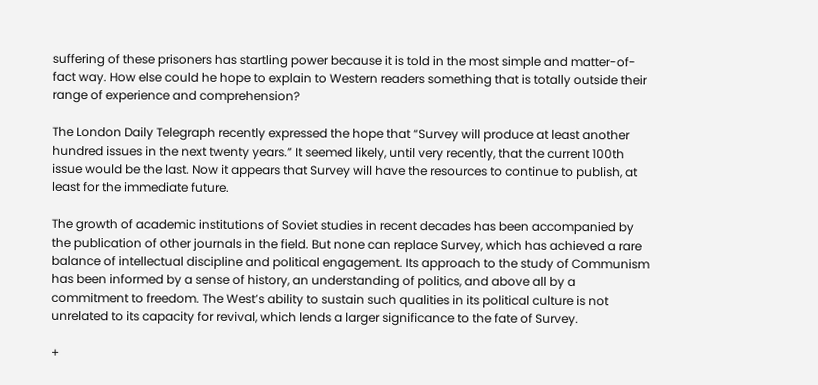suffering of these prisoners has startling power because it is told in the most simple and matter-of-fact way. How else could he hope to explain to Western readers something that is totally outside their range of experience and comprehension?

The London Daily Telegraph recently expressed the hope that “Survey will produce at least another hundred issues in the next twenty years.” It seemed likely, until very recently, that the current 100th issue would be the last. Now it appears that Survey will have the resources to continue to publish, at least for the immediate future.

The growth of academic institutions of Soviet studies in recent decades has been accompanied by the publication of other journals in the field. But none can replace Survey, which has achieved a rare balance of intellectual discipline and political engagement. Its approach to the study of Communism has been informed by a sense of history, an understanding of politics, and above all by a commitment to freedom. The West’s ability to sustain such qualities in its political culture is not unrelated to its capacity for revival, which lends a larger significance to the fate of Survey.

+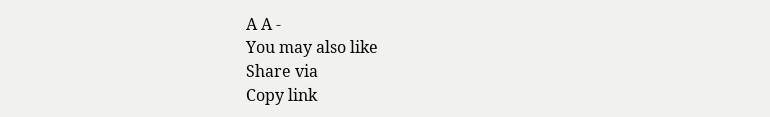A A -
You may also like
Share via
Copy link